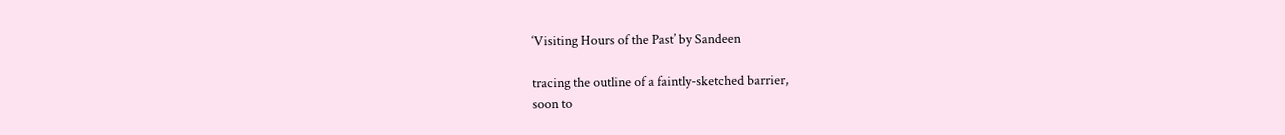‘Visiting Hours of the Past’ by Sandeen

tracing the outline of a faintly-sketched barrier,
soon to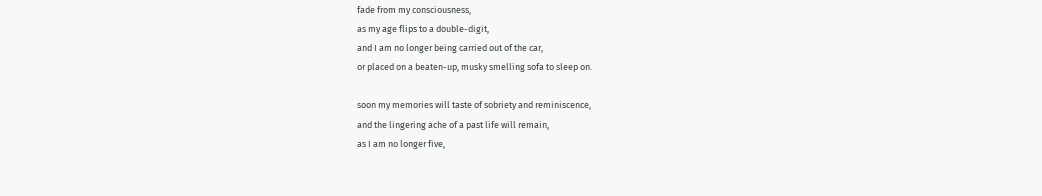fade from my consciousness,
as my age flips to a double-digit,
and I am no longer being carried out of the car,
or placed on a beaten-up, musky smelling sofa to sleep on.

soon my memories will taste of sobriety and reminiscence,
and the lingering ache of a past life will remain,
as I am no longer five,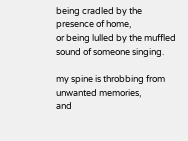being cradled by the presence of home,
or being lulled by the muffled sound of someone singing.

my spine is throbbing from unwanted memories,
and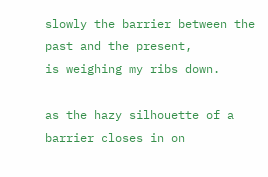slowly the barrier between the past and the present,
is weighing my ribs down.

as the hazy silhouette of a barrier closes in on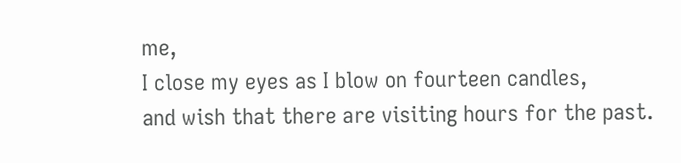me,
I close my eyes as I blow on fourteen candles,
and wish that there are visiting hours for the past.